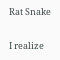Rat Snake

I realize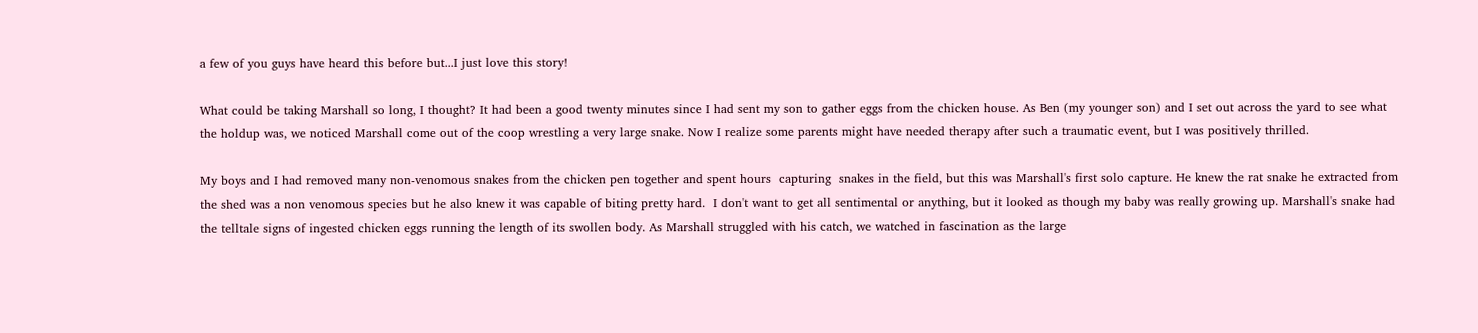a few of you guys have heard this before but...I just love this story!

What could be taking Marshall so long, I thought? It had been a good twenty minutes since I had sent my son to gather eggs from the chicken house. As Ben (my younger son) and I set out across the yard to see what the holdup was, we noticed Marshall come out of the coop wrestling a very large snake. Now I realize some parents might have needed therapy after such a traumatic event, but I was positively thrilled.

My boys and I had removed many non-venomous snakes from the chicken pen together and spent hours  capturing  snakes in the field, but this was Marshall's first solo capture. He knew the rat snake he extracted from the shed was a non venomous species but he also knew it was capable of biting pretty hard.  I don't want to get all sentimental or anything, but it looked as though my baby was really growing up. Marshall's snake had the telltale signs of ingested chicken eggs running the length of its swollen body. As Marshall struggled with his catch, we watched in fascination as the large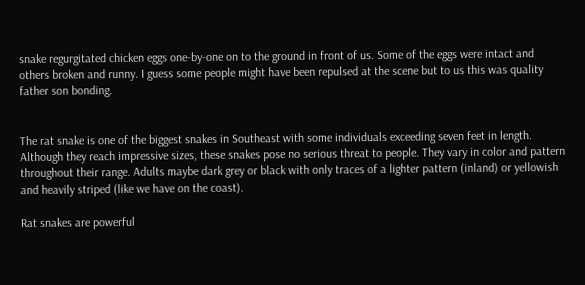snake regurgitated chicken eggs one-by-one on to the ground in front of us. Some of the eggs were intact and others broken and runny. I guess some people might have been repulsed at the scene but to us this was quality father son bonding.


The rat snake is one of the biggest snakes in Southeast with some individuals exceeding seven feet in length. Although they reach impressive sizes, these snakes pose no serious threat to people. They vary in color and pattern throughout their range. Adults maybe dark grey or black with only traces of a lighter pattern (inland) or yellowish and heavily striped (like we have on the coast).

Rat snakes are powerful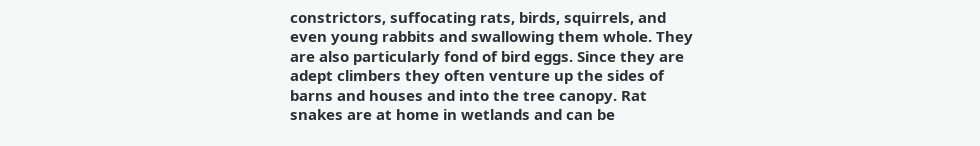constrictors, suffocating rats, birds, squirrels, and even young rabbits and swallowing them whole. They are also particularly fond of bird eggs. Since they are adept climbers they often venture up the sides of barns and houses and into the tree canopy. Rat snakes are at home in wetlands and can be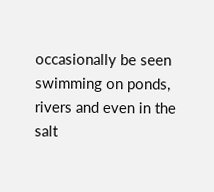occasionally be seen swimming on ponds, rivers and even in the salt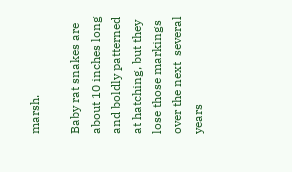marsh.

Baby rat snakes are about 10 inches long and boldly patterned at hatching, but they lose those markings over the next  several years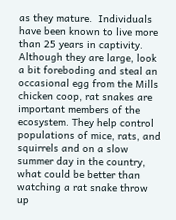as they mature.  Individuals have been known to live more than 25 years in captivity. Although they are large, look a bit foreboding and steal an occasional egg from the Mills chicken coop, rat snakes are important members of the ecosystem. They help control populations of mice, rats, and squirrels and on a slow summer day in the country, what could be better than watching a rat snake throw up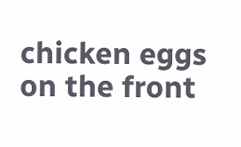chicken eggs on the front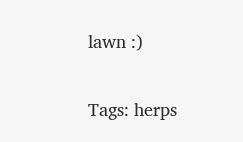lawn :)

Tags: herps